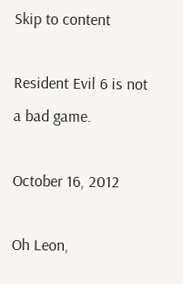Skip to content

Resident Evil 6 is not a bad game.

October 16, 2012

Oh Leon,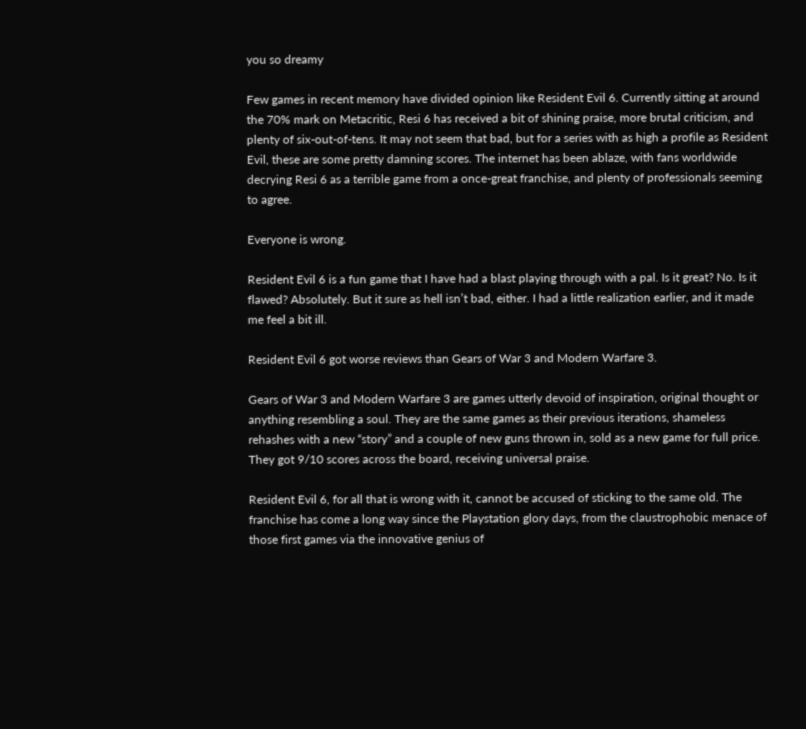you so dreamy

Few games in recent memory have divided opinion like Resident Evil 6. Currently sitting at around the 70% mark on Metacritic, Resi 6 has received a bit of shining praise, more brutal criticism, and plenty of six-out-of-tens. It may not seem that bad, but for a series with as high a profile as Resident Evil, these are some pretty damning scores. The internet has been ablaze, with fans worldwide decrying Resi 6 as a terrible game from a once-great franchise, and plenty of professionals seeming to agree.

Everyone is wrong.

Resident Evil 6 is a fun game that I have had a blast playing through with a pal. Is it great? No. Is it flawed? Absolutely. But it sure as hell isn’t bad, either. I had a little realization earlier, and it made me feel a bit ill.

Resident Evil 6 got worse reviews than Gears of War 3 and Modern Warfare 3.

Gears of War 3 and Modern Warfare 3 are games utterly devoid of inspiration, original thought or anything resembling a soul. They are the same games as their previous iterations, shameless rehashes with a new “story” and a couple of new guns thrown in, sold as a new game for full price. They got 9/10 scores across the board, receiving universal praise.

Resident Evil 6, for all that is wrong with it, cannot be accused of sticking to the same old. The franchise has come a long way since the Playstation glory days, from the claustrophobic menace of those first games via the innovative genius of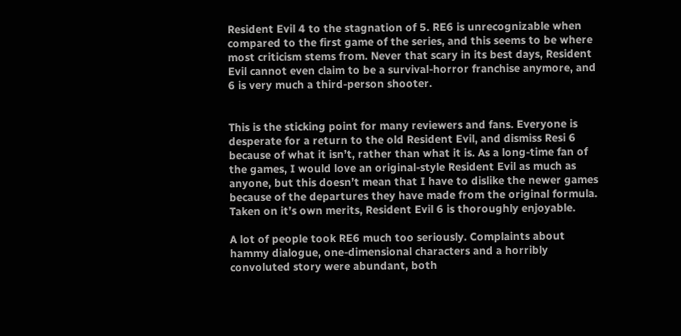Resident Evil 4 to the stagnation of 5. RE6 is unrecognizable when compared to the first game of the series, and this seems to be where most criticism stems from. Never that scary in its best days, Resident Evil cannot even claim to be a survival-horror franchise anymore, and 6 is very much a third-person shooter.


This is the sticking point for many reviewers and fans. Everyone is desperate for a return to the old Resident Evil, and dismiss Resi 6 because of what it isn’t, rather than what it is. As a long-time fan of the games, I would love an original-style Resident Evil as much as anyone, but this doesn’t mean that I have to dislike the newer games because of the departures they have made from the original formula. Taken on it’s own merits, Resident Evil 6 is thoroughly enjoyable.

A lot of people took RE6 much too seriously. Complaints about hammy dialogue, one-dimensional characters and a horribly convoluted story were abundant, both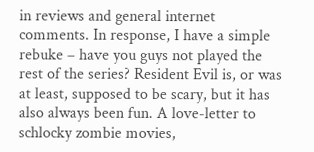in reviews and general internet comments. In response, I have a simple rebuke – have you guys not played the rest of the series? Resident Evil is, or was at least, supposed to be scary, but it has also always been fun. A love-letter to schlocky zombie movies,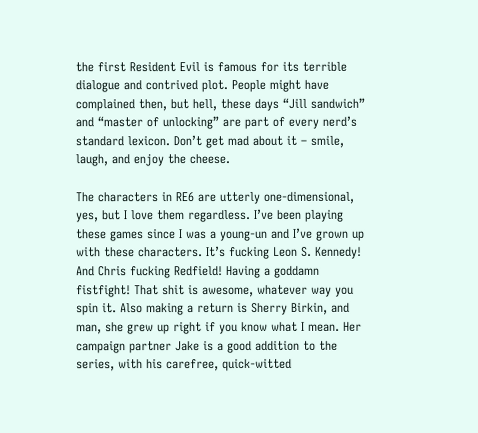the first Resident Evil is famous for its terrible dialogue and contrived plot. People might have complained then, but hell, these days “Jill sandwich” and “master of unlocking” are part of every nerd’s standard lexicon. Don’t get mad about it – smile, laugh, and enjoy the cheese.

The characters in RE6 are utterly one-dimensional, yes, but I love them regardless. I’ve been playing these games since I was a young-un and I’ve grown up with these characters. It’s fucking Leon S. Kennedy! And Chris fucking Redfield! Having a goddamn fistfight! That shit is awesome, whatever way you spin it. Also making a return is Sherry Birkin, and man, she grew up right if you know what I mean. Her campaign partner Jake is a good addition to the series, with his carefree, quick-witted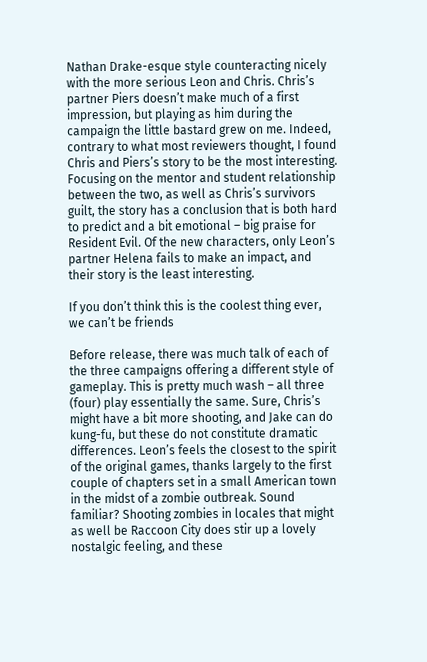Nathan Drake-esque style counteracting nicely with the more serious Leon and Chris. Chris’s partner Piers doesn’t make much of a first impression, but playing as him during the campaign the little bastard grew on me. Indeed, contrary to what most reviewers thought, I found Chris and Piers’s story to be the most interesting. Focusing on the mentor and student relationship between the two, as well as Chris’s survivors guilt, the story has a conclusion that is both hard to predict and a bit emotional – big praise for Resident Evil. Of the new characters, only Leon’s partner Helena fails to make an impact, and their story is the least interesting.

If you don’t think this is the coolest thing ever, we can’t be friends

Before release, there was much talk of each of the three campaigns offering a different style of gameplay. This is pretty much wash – all three (four) play essentially the same. Sure, Chris’s might have a bit more shooting, and Jake can do kung-fu, but these do not constitute dramatic differences. Leon’s feels the closest to the spirit of the original games, thanks largely to the first couple of chapters set in a small American town in the midst of a zombie outbreak. Sound familiar? Shooting zombies in locales that might as well be Raccoon City does stir up a lovely nostalgic feeling, and these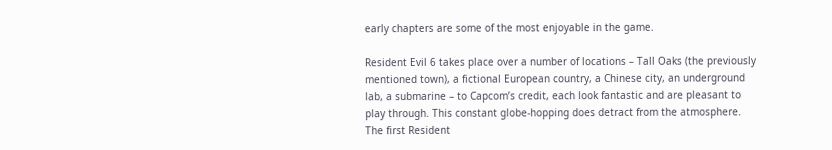early chapters are some of the most enjoyable in the game.

Resident Evil 6 takes place over a number of locations – Tall Oaks (the previously mentioned town), a fictional European country, a Chinese city, an underground lab, a submarine – to Capcom’s credit, each look fantastic and are pleasant to play through. This constant globe-hopping does detract from the atmosphere. The first Resident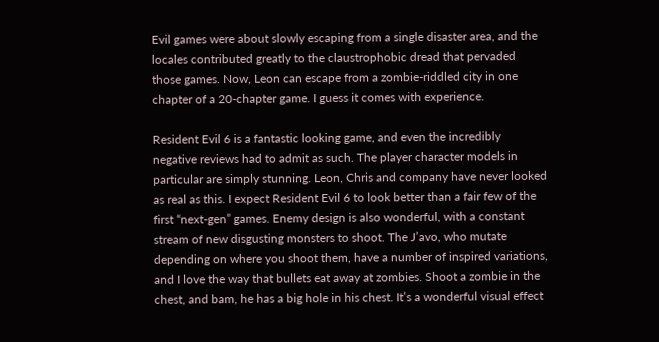Evil games were about slowly escaping from a single disaster area, and the locales contributed greatly to the claustrophobic dread that pervaded those games. Now, Leon can escape from a zombie-riddled city in one chapter of a 20-chapter game. I guess it comes with experience.

Resident Evil 6 is a fantastic looking game, and even the incredibly negative reviews had to admit as such. The player character models in particular are simply stunning. Leon, Chris and company have never looked as real as this. I expect Resident Evil 6 to look better than a fair few of the first “next-gen” games. Enemy design is also wonderful, with a constant stream of new disgusting monsters to shoot. The J’avo, who mutate depending on where you shoot them, have a number of inspired variations, and I love the way that bullets eat away at zombies. Shoot a zombie in the chest, and bam, he has a big hole in his chest. It’s a wonderful visual effect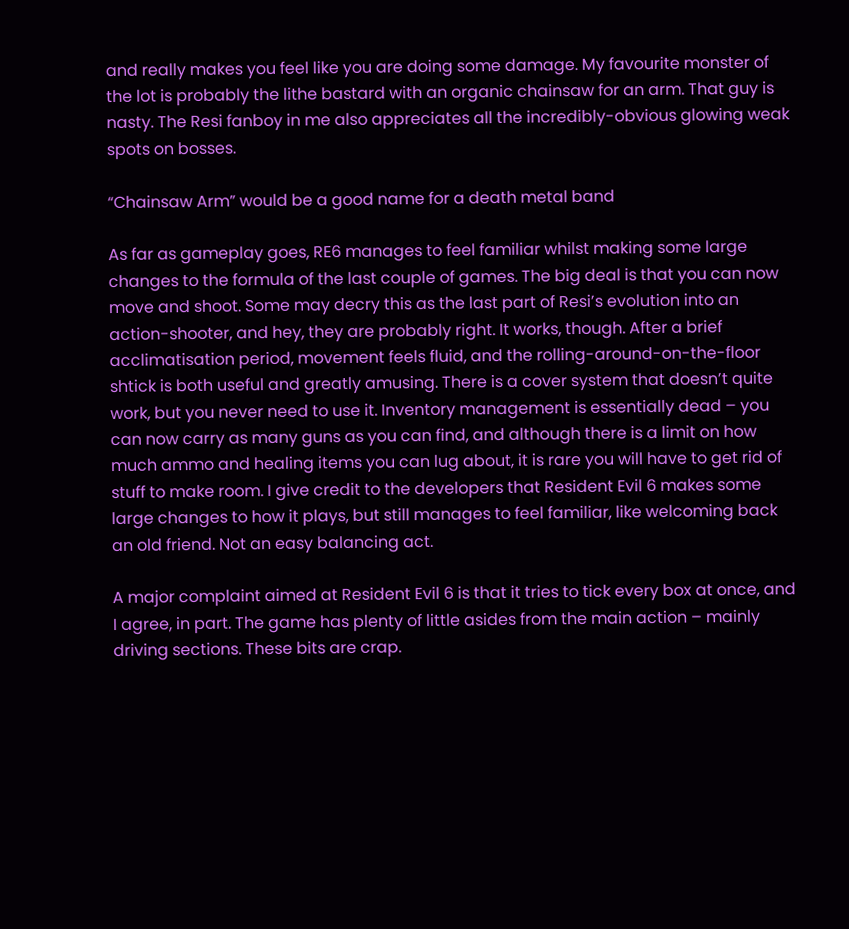and really makes you feel like you are doing some damage. My favourite monster of the lot is probably the lithe bastard with an organic chainsaw for an arm. That guy is nasty. The Resi fanboy in me also appreciates all the incredibly-obvious glowing weak spots on bosses.

“Chainsaw Arm” would be a good name for a death metal band

As far as gameplay goes, RE6 manages to feel familiar whilst making some large changes to the formula of the last couple of games. The big deal is that you can now move and shoot. Some may decry this as the last part of Resi’s evolution into an action-shooter, and hey, they are probably right. It works, though. After a brief acclimatisation period, movement feels fluid, and the rolling-around-on-the-floor shtick is both useful and greatly amusing. There is a cover system that doesn’t quite work, but you never need to use it. Inventory management is essentially dead – you can now carry as many guns as you can find, and although there is a limit on how much ammo and healing items you can lug about, it is rare you will have to get rid of stuff to make room. I give credit to the developers that Resident Evil 6 makes some large changes to how it plays, but still manages to feel familiar, like welcoming back an old friend. Not an easy balancing act.

A major complaint aimed at Resident Evil 6 is that it tries to tick every box at once, and I agree, in part. The game has plenty of little asides from the main action – mainly driving sections. These bits are crap.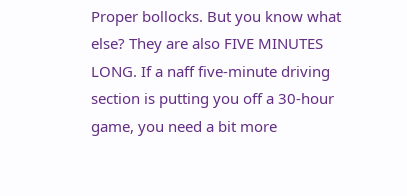Proper bollocks. But you know what else? They are also FIVE MINUTES LONG. If a naff five-minute driving section is putting you off a 30-hour game, you need a bit more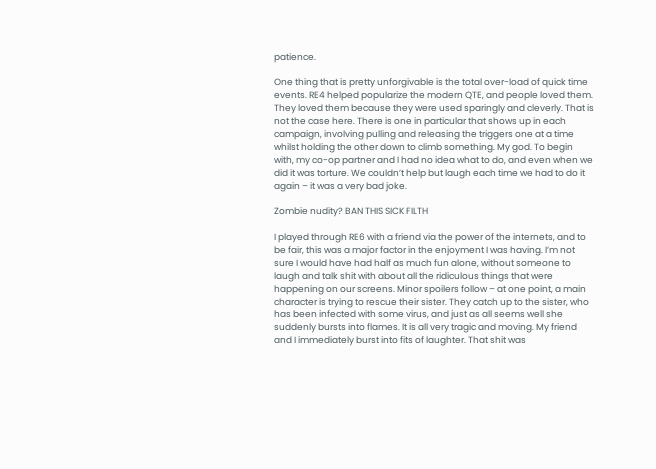patience.

One thing that is pretty unforgivable is the total over-load of quick time events. RE4 helped popularize the modern QTE, and people loved them. They loved them because they were used sparingly and cleverly. That is not the case here. There is one in particular that shows up in each campaign, involving pulling and releasing the triggers one at a time whilst holding the other down to climb something. My god. To begin with, my co-op partner and I had no idea what to do, and even when we did it was torture. We couldn’t help but laugh each time we had to do it again – it was a very bad joke.

Zombie nudity? BAN THIS SICK FILTH

I played through RE6 with a friend via the power of the internets, and to be fair, this was a major factor in the enjoyment I was having. I’m not sure I would have had half as much fun alone, without someone to laugh and talk shit with about all the ridiculous things that were happening on our screens. Minor spoilers follow – at one point, a main character is trying to rescue their sister. They catch up to the sister, who has been infected with some virus, and just as all seems well she suddenly bursts into flames. It is all very tragic and moving. My friend and I immediately burst into fits of laughter. That shit was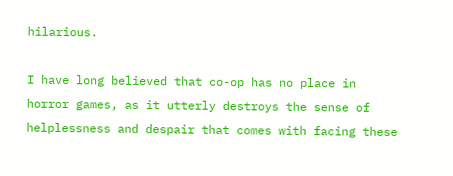hilarious.

I have long believed that co-op has no place in horror games, as it utterly destroys the sense of helplessness and despair that comes with facing these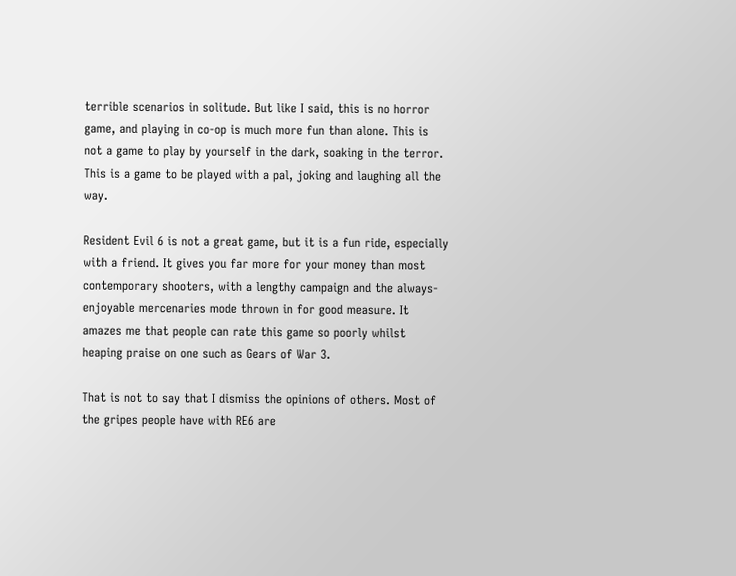terrible scenarios in solitude. But like I said, this is no horror game, and playing in co-op is much more fun than alone. This is not a game to play by yourself in the dark, soaking in the terror. This is a game to be played with a pal, joking and laughing all the way.

Resident Evil 6 is not a great game, but it is a fun ride, especially with a friend. It gives you far more for your money than most contemporary shooters, with a lengthy campaign and the always-enjoyable mercenaries mode thrown in for good measure. It amazes me that people can rate this game so poorly whilst heaping praise on one such as Gears of War 3.

That is not to say that I dismiss the opinions of others. Most of the gripes people have with RE6 are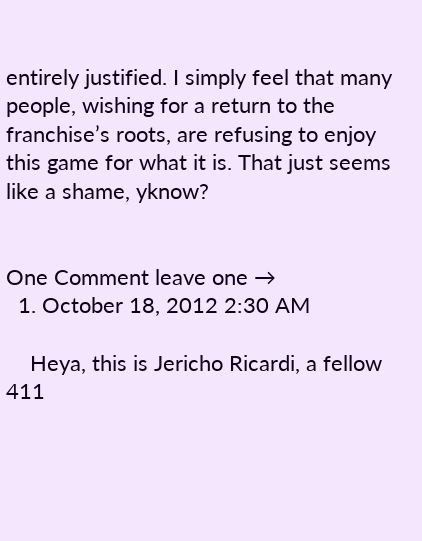entirely justified. I simply feel that many people, wishing for a return to the franchise’s roots, are refusing to enjoy this game for what it is. That just seems like a shame, yknow?


One Comment leave one →
  1. October 18, 2012 2:30 AM

    Heya, this is Jericho Ricardi, a fellow 411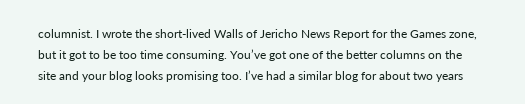columnist. I wrote the short-lived Walls of Jericho News Report for the Games zone, but it got to be too time consuming. You’ve got one of the better columns on the site and your blog looks promising too. I’ve had a similar blog for about two years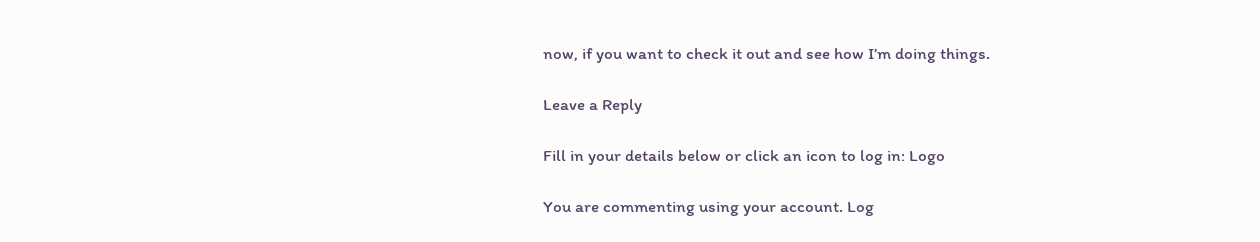now, if you want to check it out and see how I’m doing things.

Leave a Reply

Fill in your details below or click an icon to log in: Logo

You are commenting using your account. Log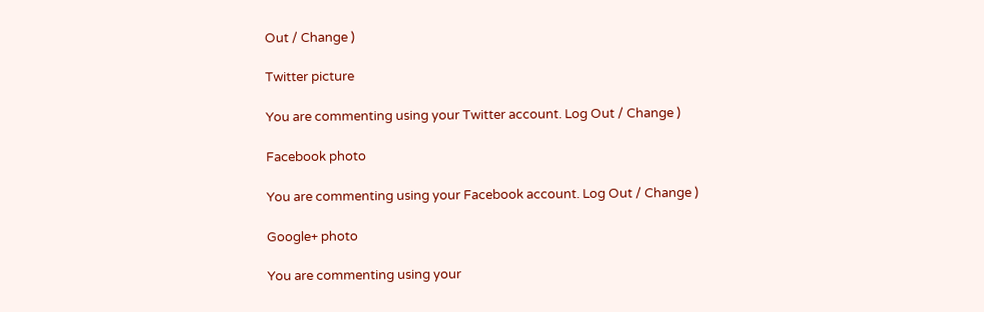Out / Change )

Twitter picture

You are commenting using your Twitter account. Log Out / Change )

Facebook photo

You are commenting using your Facebook account. Log Out / Change )

Google+ photo

You are commenting using your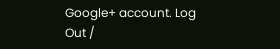Google+ account. Log Out /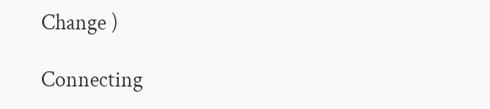Change )

Connecting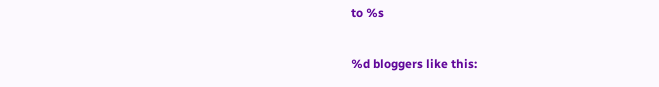to %s

%d bloggers like this: